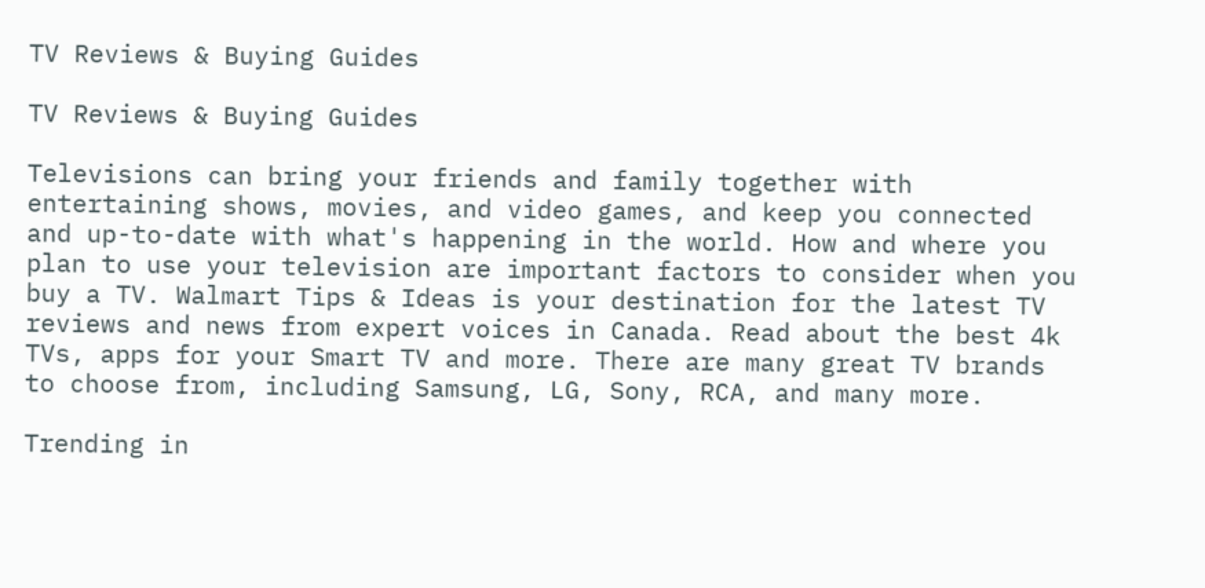TV Reviews & Buying Guides

TV Reviews & Buying Guides

Televisions can bring your friends and family together with entertaining shows, movies, and video games, and keep you connected and up-to-date with what's happening in the world. How and where you plan to use your television are important factors to consider when you buy a TV. Walmart Tips & Ideas is your destination for the latest TV reviews and news from expert voices in Canada. Read about the best 4k TVs, apps for your Smart TV and more. There are many great TV brands to choose from, including Samsung, LG, Sony, RCA, and many more.

Trending in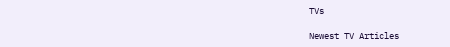TVs

Newest TV Articles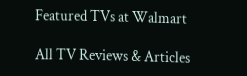Featured TVs at Walmart

All TV Reviews & Articles